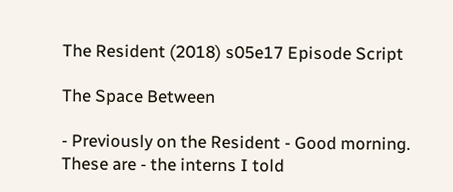The Resident (2018) s05e17 Episode Script

The Space Between

- Previously on the Resident - Good morning.
These are - the interns I told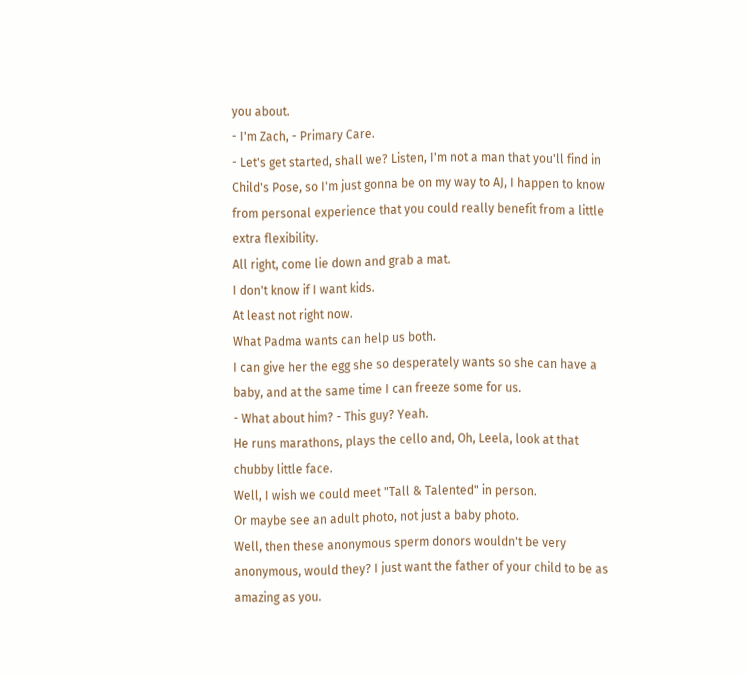you about.
- I'm Zach, - Primary Care.
- Let's get started, shall we? Listen, I'm not a man that you'll find in Child's Pose, so I'm just gonna be on my way to AJ, I happen to know from personal experience that you could really benefit from a little extra flexibility.
All right, come lie down and grab a mat.
I don't know if I want kids.
At least not right now.
What Padma wants can help us both.
I can give her the egg she so desperately wants so she can have a baby, and at the same time I can freeze some for us.
- What about him? - This guy? Yeah.
He runs marathons, plays the cello and, Oh, Leela, look at that chubby little face.
Well, I wish we could meet "Tall & Talented" in person.
Or maybe see an adult photo, not just a baby photo.
Well, then these anonymous sperm donors wouldn't be very anonymous, would they? I just want the father of your child to be as amazing as you.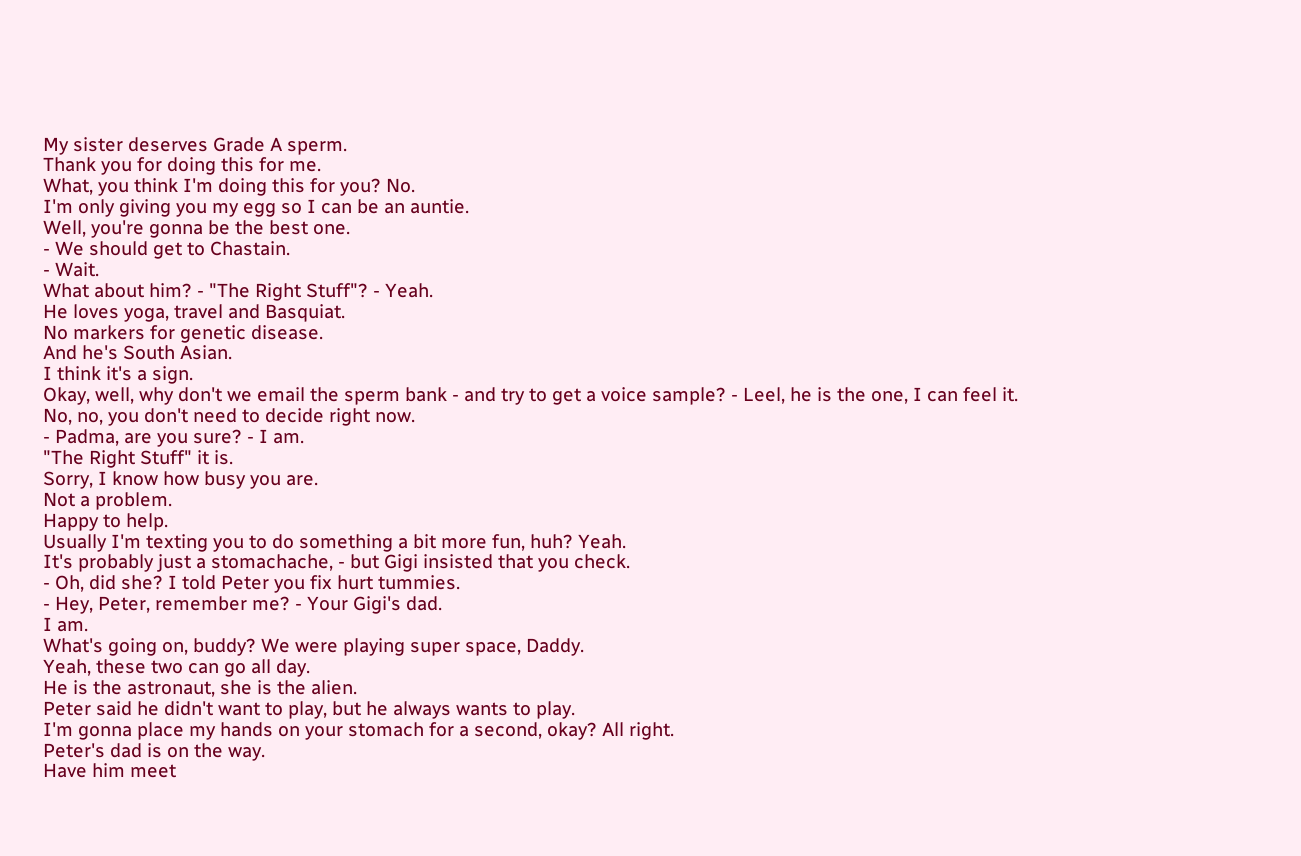My sister deserves Grade A sperm.
Thank you for doing this for me.
What, you think I'm doing this for you? No.
I'm only giving you my egg so I can be an auntie.
Well, you're gonna be the best one.
- We should get to Chastain.
- Wait.
What about him? - "The Right Stuff"? - Yeah.
He loves yoga, travel and Basquiat.
No markers for genetic disease.
And he's South Asian.
I think it's a sign.
Okay, well, why don't we email the sperm bank - and try to get a voice sample? - Leel, he is the one, I can feel it.
No, no, you don't need to decide right now.
- Padma, are you sure? - I am.
"The Right Stuff" it is.
Sorry, I know how busy you are.
Not a problem.
Happy to help.
Usually I'm texting you to do something a bit more fun, huh? Yeah.
It's probably just a stomachache, - but Gigi insisted that you check.
- Oh, did she? I told Peter you fix hurt tummies.
- Hey, Peter, remember me? - Your Gigi's dad.
I am.
What's going on, buddy? We were playing super space, Daddy.
Yeah, these two can go all day.
He is the astronaut, she is the alien.
Peter said he didn't want to play, but he always wants to play.
I'm gonna place my hands on your stomach for a second, okay? All right.
Peter's dad is on the way.
Have him meet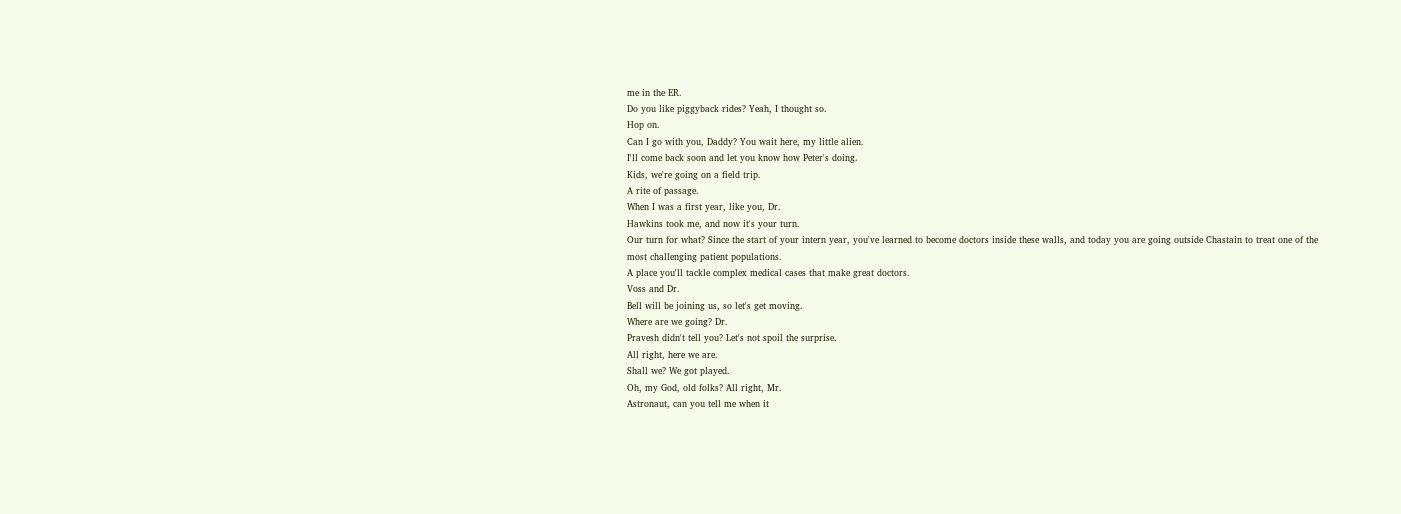me in the ER.
Do you like piggyback rides? Yeah, I thought so.
Hop on.
Can I go with you, Daddy? You wait here, my little alien.
I'll come back soon and let you know how Peter's doing.
Kids, we're going on a field trip.
A rite of passage.
When I was a first year, like you, Dr.
Hawkins took me, and now it's your turn.
Our turn for what? Since the start of your intern year, you've learned to become doctors inside these walls, and today you are going outside Chastain to treat one of the most challenging patient populations.
A place you'll tackle complex medical cases that make great doctors.
Voss and Dr.
Bell will be joining us, so let's get moving.
Where are we going? Dr.
Pravesh didn't tell you? Let's not spoil the surprise.
All right, here we are.
Shall we? We got played.
Oh, my God, old folks? All right, Mr.
Astronaut, can you tell me when it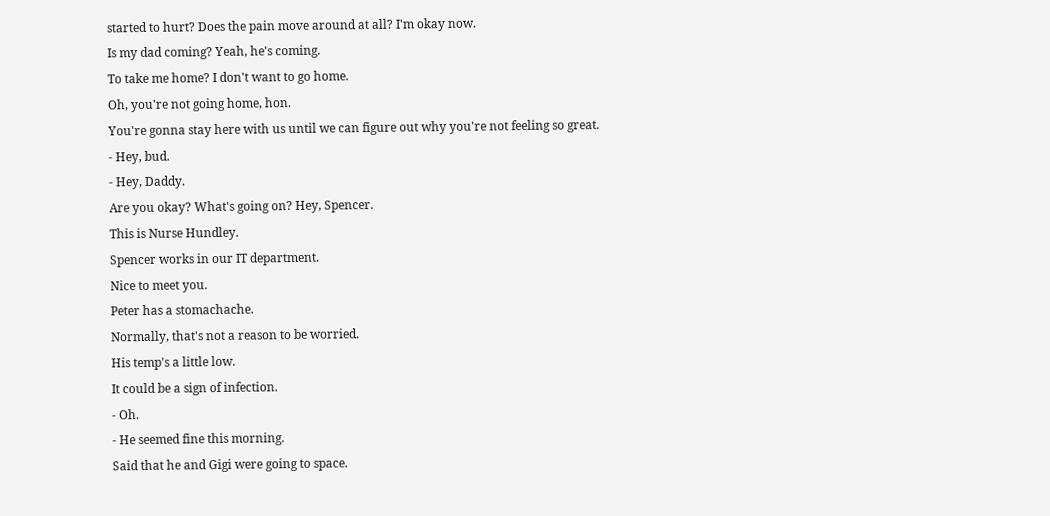started to hurt? Does the pain move around at all? I'm okay now.
Is my dad coming? Yeah, he's coming.
To take me home? I don't want to go home.
Oh, you're not going home, hon.
You're gonna stay here with us until we can figure out why you're not feeling so great.
- Hey, bud.
- Hey, Daddy.
Are you okay? What's going on? Hey, Spencer.
This is Nurse Hundley.
Spencer works in our IT department.
Nice to meet you.
Peter has a stomachache.
Normally, that's not a reason to be worried.
His temp's a little low.
It could be a sign of infection.
- Oh.
- He seemed fine this morning.
Said that he and Gigi were going to space.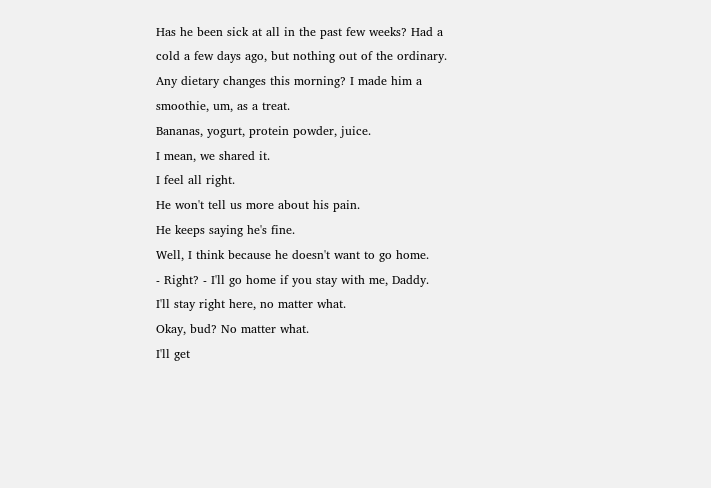Has he been sick at all in the past few weeks? Had a cold a few days ago, but nothing out of the ordinary.
Any dietary changes this morning? I made him a smoothie, um, as a treat.
Bananas, yogurt, protein powder, juice.
I mean, we shared it.
I feel all right.
He won't tell us more about his pain.
He keeps saying he's fine.
Well, I think because he doesn't want to go home.
- Right? - I'll go home if you stay with me, Daddy.
I'll stay right here, no matter what.
Okay, bud? No matter what.
I'll get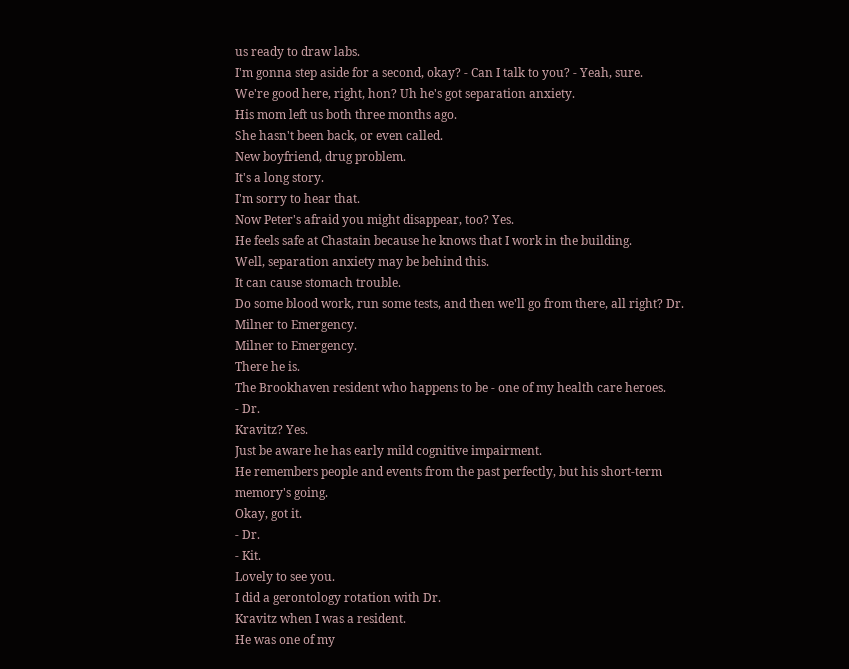us ready to draw labs.
I'm gonna step aside for a second, okay? - Can I talk to you? - Yeah, sure.
We're good here, right, hon? Uh he's got separation anxiety.
His mom left us both three months ago.
She hasn't been back, or even called.
New boyfriend, drug problem.
It's a long story.
I'm sorry to hear that.
Now Peter's afraid you might disappear, too? Yes.
He feels safe at Chastain because he knows that I work in the building.
Well, separation anxiety may be behind this.
It can cause stomach trouble.
Do some blood work, run some tests, and then we'll go from there, all right? Dr.
Milner to Emergency.
Milner to Emergency.
There he is.
The Brookhaven resident who happens to be - one of my health care heroes.
- Dr.
Kravitz? Yes.
Just be aware he has early mild cognitive impairment.
He remembers people and events from the past perfectly, but his short-term memory's going.
Okay, got it.
- Dr.
- Kit.
Lovely to see you.
I did a gerontology rotation with Dr.
Kravitz when I was a resident.
He was one of my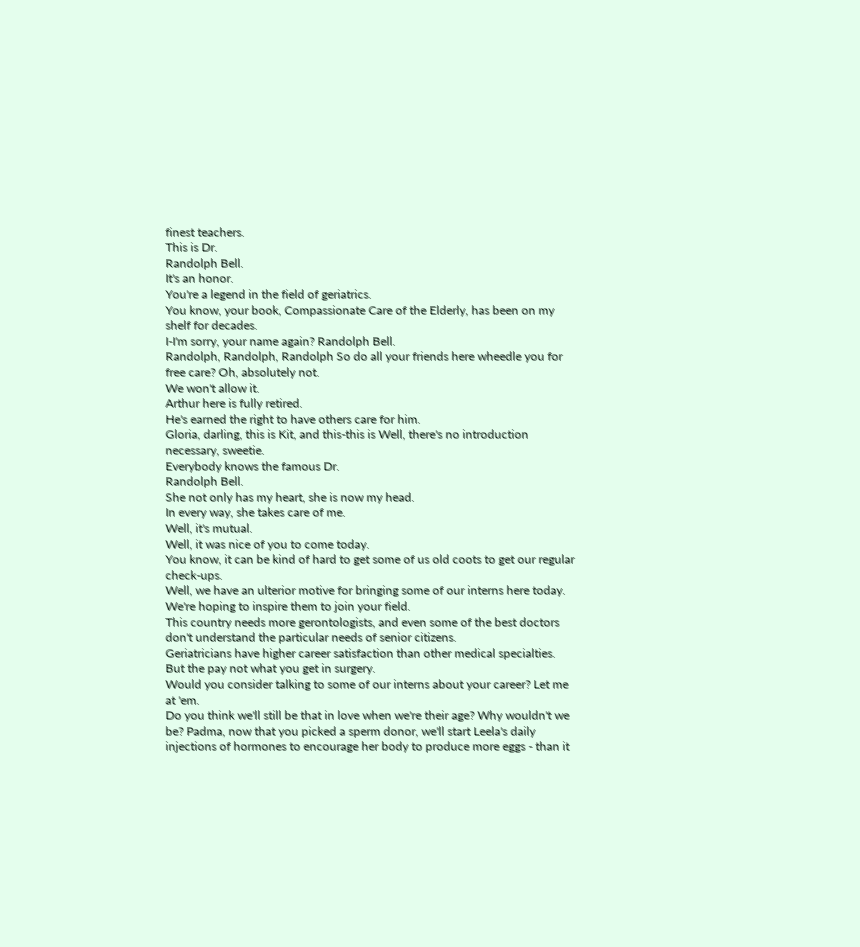finest teachers.
This is Dr.
Randolph Bell.
It's an honor.
You're a legend in the field of geriatrics.
You know, your book, Compassionate Care of the Elderly, has been on my shelf for decades.
I-I'm sorry, your name again? Randolph Bell.
Randolph, Randolph, Randolph So do all your friends here wheedle you for free care? Oh, absolutely not.
We won't allow it.
Arthur here is fully retired.
He's earned the right to have others care for him.
Gloria, darling, this is Kit, and this-this is Well, there's no introduction necessary, sweetie.
Everybody knows the famous Dr.
Randolph Bell.
She not only has my heart, she is now my head.
In every way, she takes care of me.
Well, it's mutual.
Well, it was nice of you to come today.
You know, it can be kind of hard to get some of us old coots to get our regular check-ups.
Well, we have an ulterior motive for bringing some of our interns here today.
We're hoping to inspire them to join your field.
This country needs more gerontologists, and even some of the best doctors don't understand the particular needs of senior citizens.
Geriatricians have higher career satisfaction than other medical specialties.
But the pay not what you get in surgery.
Would you consider talking to some of our interns about your career? Let me at 'em.
Do you think we'll still be that in love when we're their age? Why wouldn't we be? Padma, now that you picked a sperm donor, we'll start Leela's daily injections of hormones to encourage her body to produce more eggs - than it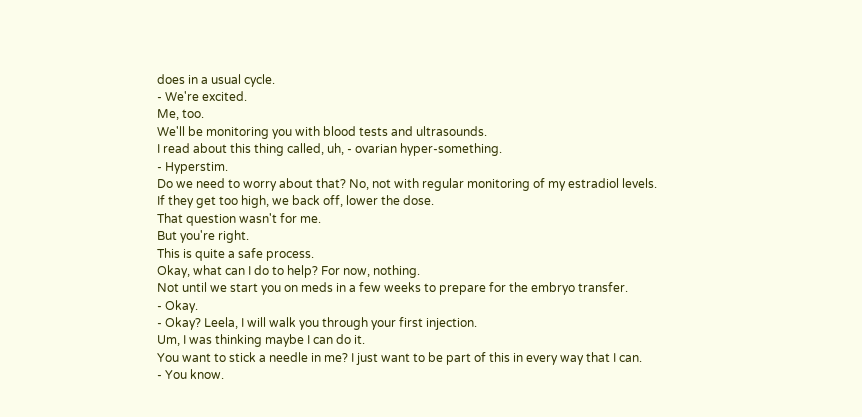does in a usual cycle.
- We're excited.
Me, too.
We'll be monitoring you with blood tests and ultrasounds.
I read about this thing called, uh, - ovarian hyper-something.
- Hyperstim.
Do we need to worry about that? No, not with regular monitoring of my estradiol levels.
If they get too high, we back off, lower the dose.
That question wasn't for me.
But you're right.
This is quite a safe process.
Okay, what can I do to help? For now, nothing.
Not until we start you on meds in a few weeks to prepare for the embryo transfer.
- Okay.
- Okay? Leela, I will walk you through your first injection.
Um, I was thinking maybe I can do it.
You want to stick a needle in me? I just want to be part of this in every way that I can.
- You know.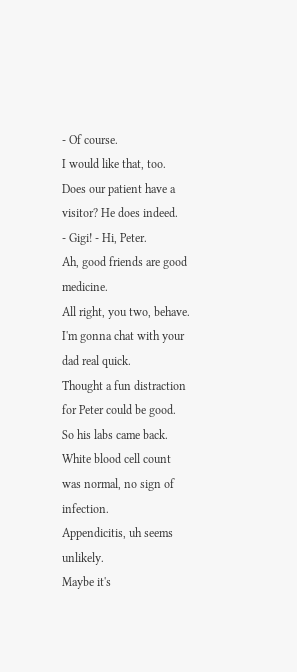- Of course.
I would like that, too.
Does our patient have a visitor? He does indeed.
- Gigi! - Hi, Peter.
Ah, good friends are good medicine.
All right, you two, behave.
I'm gonna chat with your dad real quick.
Thought a fun distraction for Peter could be good.
So his labs came back.
White blood cell count was normal, no sign of infection.
Appendicitis, uh seems unlikely.
Maybe it's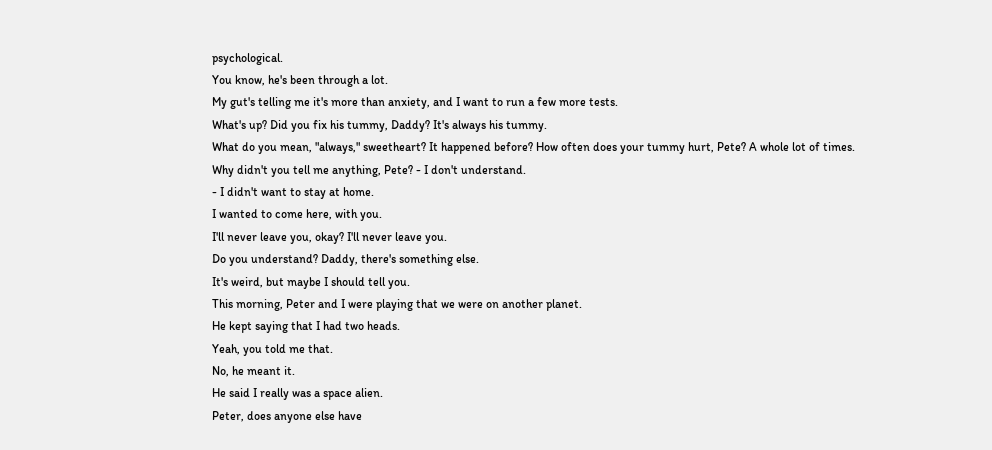psychological.
You know, he's been through a lot.
My gut's telling me it's more than anxiety, and I want to run a few more tests.
What's up? Did you fix his tummy, Daddy? It's always his tummy.
What do you mean, "always," sweetheart? It happened before? How often does your tummy hurt, Pete? A whole lot of times.
Why didn't you tell me anything, Pete? - I don't understand.
- I didn't want to stay at home.
I wanted to come here, with you.
I'll never leave you, okay? I'll never leave you.
Do you understand? Daddy, there's something else.
It's weird, but maybe I should tell you.
This morning, Peter and I were playing that we were on another planet.
He kept saying that I had two heads.
Yeah, you told me that.
No, he meant it.
He said I really was a space alien.
Peter, does anyone else have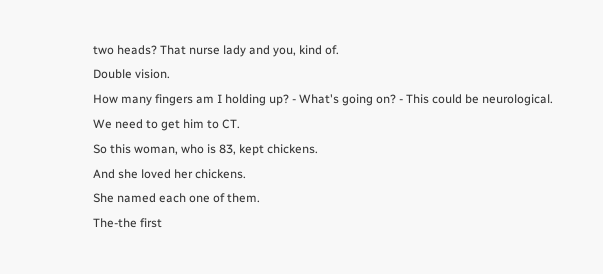two heads? That nurse lady and you, kind of.
Double vision.
How many fingers am I holding up? - What's going on? - This could be neurological.
We need to get him to CT.
So this woman, who is 83, kept chickens.
And she loved her chickens.
She named each one of them.
The-the first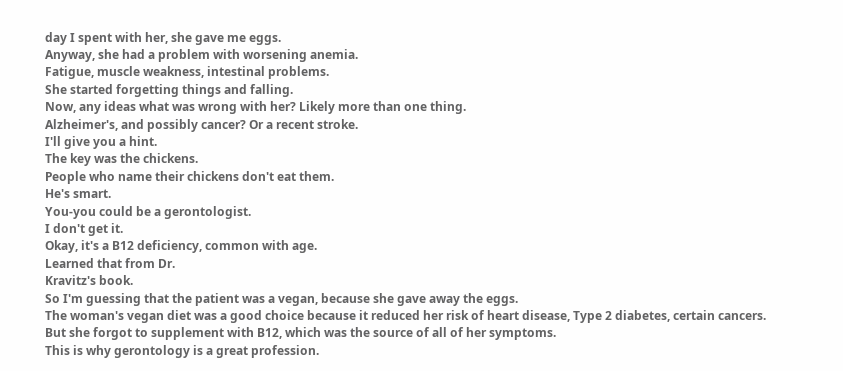day I spent with her, she gave me eggs.
Anyway, she had a problem with worsening anemia.
Fatigue, muscle weakness, intestinal problems.
She started forgetting things and falling.
Now, any ideas what was wrong with her? Likely more than one thing.
Alzheimer's, and possibly cancer? Or a recent stroke.
I'll give you a hint.
The key was the chickens.
People who name their chickens don't eat them.
He's smart.
You-you could be a gerontologist.
I don't get it.
Okay, it's a B12 deficiency, common with age.
Learned that from Dr.
Kravitz's book.
So I'm guessing that the patient was a vegan, because she gave away the eggs.
The woman's vegan diet was a good choice because it reduced her risk of heart disease, Type 2 diabetes, certain cancers.
But she forgot to supplement with B12, which was the source of all of her symptoms.
This is why gerontology is a great profession.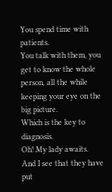You spend time with patients.
You talk with them, you get to know the whole person, all the while keeping your eye on the big picture.
Which is the key to diagnosis.
Oh! My lady awaits.
And I see that they have put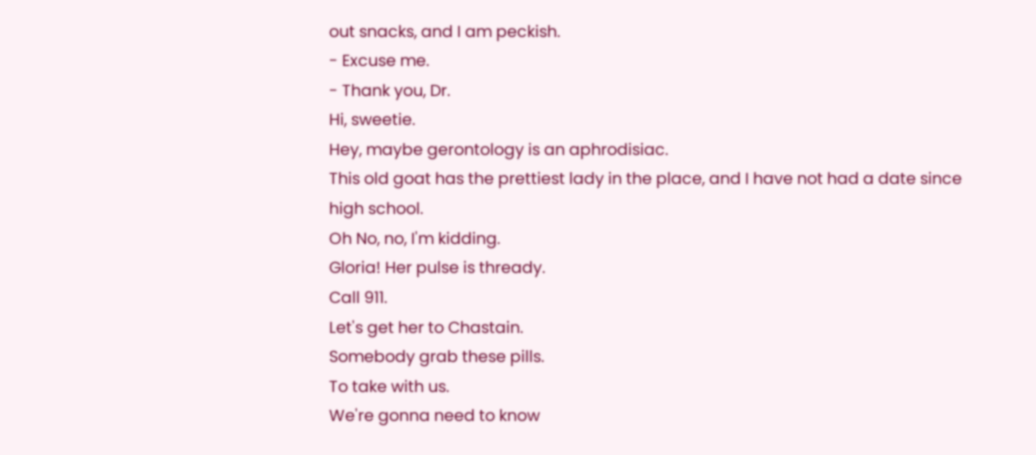out snacks, and I am peckish.
- Excuse me.
- Thank you, Dr.
Hi, sweetie.
Hey, maybe gerontology is an aphrodisiac.
This old goat has the prettiest lady in the place, and I have not had a date since high school.
Oh No, no, I'm kidding.
Gloria! Her pulse is thready.
Call 911.
Let's get her to Chastain.
Somebody grab these pills.
To take with us.
We're gonna need to know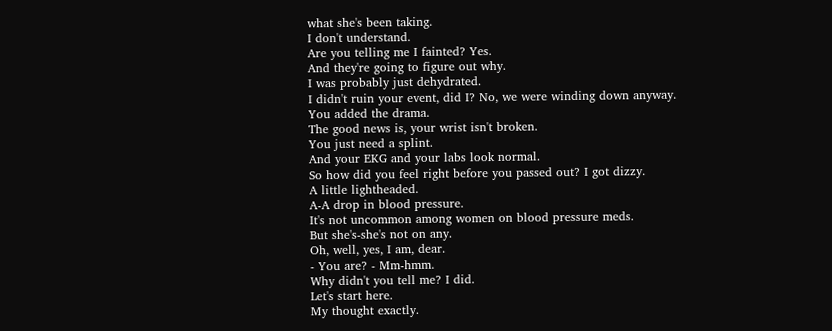what she's been taking.
I don't understand.
Are you telling me I fainted? Yes.
And they're going to figure out why.
I was probably just dehydrated.
I didn't ruin your event, did I? No, we were winding down anyway.
You added the drama.
The good news is, your wrist isn't broken.
You just need a splint.
And your EKG and your labs look normal.
So how did you feel right before you passed out? I got dizzy.
A little lightheaded.
A-A drop in blood pressure.
It's not uncommon among women on blood pressure meds.
But she's-she's not on any.
Oh, well, yes, I am, dear.
- You are? - Mm-hmm.
Why didn't you tell me? I did.
Let's start here.
My thought exactly.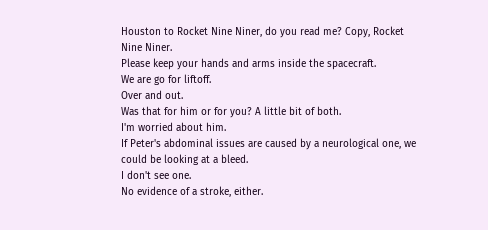Houston to Rocket Nine Niner, do you read me? Copy, Rocket Nine Niner.
Please keep your hands and arms inside the spacecraft.
We are go for liftoff.
Over and out.
Was that for him or for you? A little bit of both.
I'm worried about him.
If Peter's abdominal issues are caused by a neurological one, we could be looking at a bleed.
I don't see one.
No evidence of a stroke, either.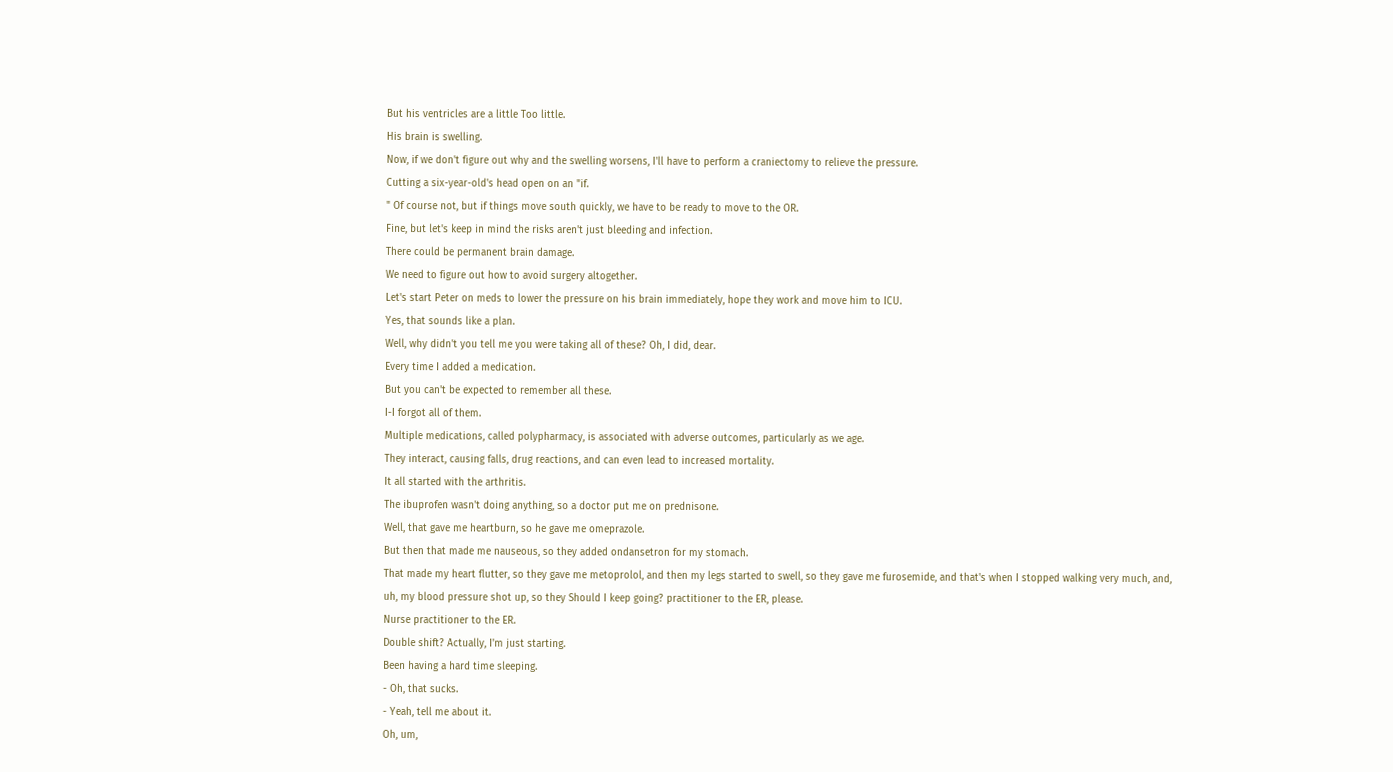But his ventricles are a little Too little.
His brain is swelling.
Now, if we don't figure out why and the swelling worsens, I'll have to perform a craniectomy to relieve the pressure.
Cutting a six-year-old's head open on an "if.
" Of course not, but if things move south quickly, we have to be ready to move to the OR.
Fine, but let's keep in mind the risks aren't just bleeding and infection.
There could be permanent brain damage.
We need to figure out how to avoid surgery altogether.
Let's start Peter on meds to lower the pressure on his brain immediately, hope they work and move him to ICU.
Yes, that sounds like a plan.
Well, why didn't you tell me you were taking all of these? Oh, I did, dear.
Every time I added a medication.
But you can't be expected to remember all these.
I-I forgot all of them.
Multiple medications, called polypharmacy, is associated with adverse outcomes, particularly as we age.
They interact, causing falls, drug reactions, and can even lead to increased mortality.
It all started with the arthritis.
The ibuprofen wasn't doing anything, so a doctor put me on prednisone.
Well, that gave me heartburn, so he gave me omeprazole.
But then that made me nauseous, so they added ondansetron for my stomach.
That made my heart flutter, so they gave me metoprolol, and then my legs started to swell, so they gave me furosemide, and that's when I stopped walking very much, and, uh, my blood pressure shot up, so they Should I keep going? practitioner to the ER, please.
Nurse practitioner to the ER.
Double shift? Actually, I'm just starting.
Been having a hard time sleeping.
- Oh, that sucks.
- Yeah, tell me about it.
Oh, um,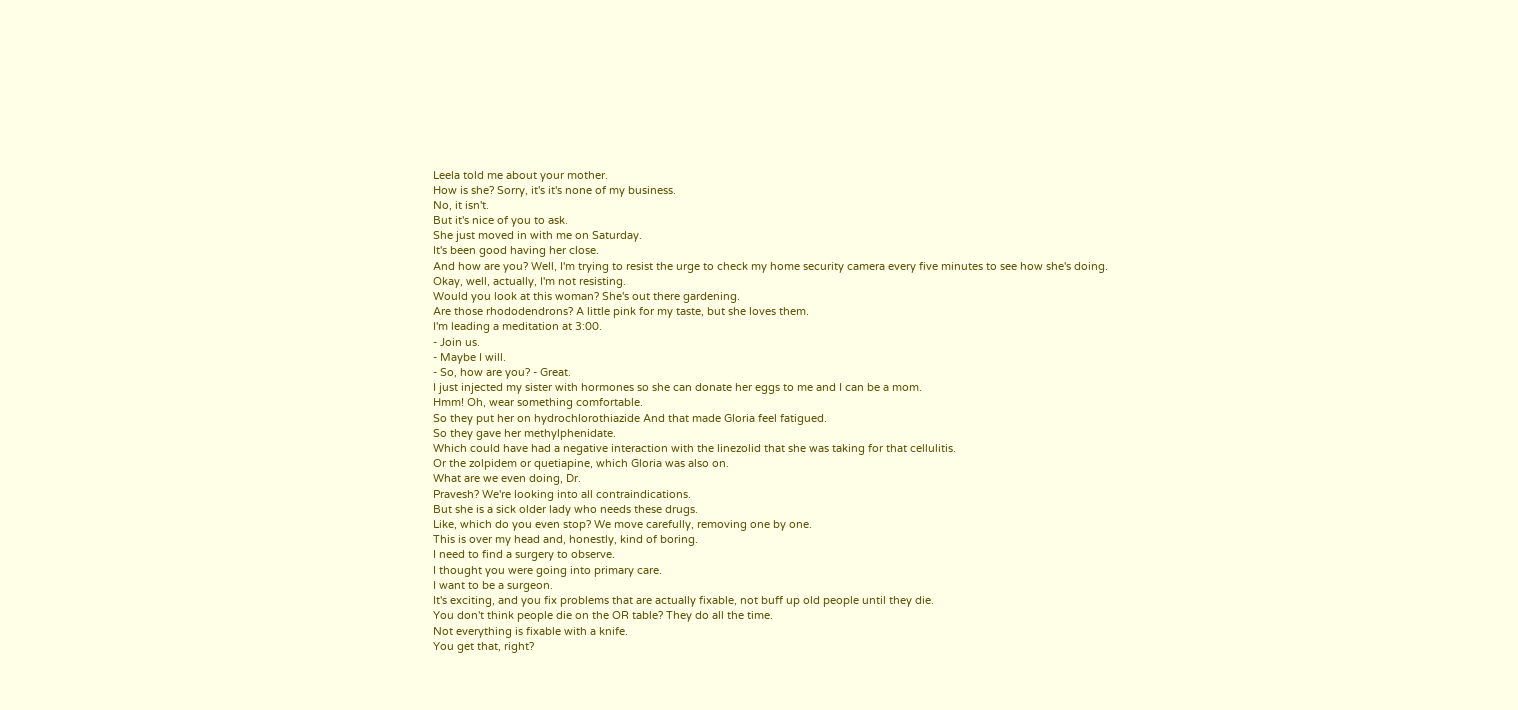Leela told me about your mother.
How is she? Sorry, it's it's none of my business.
No, it isn't.
But it's nice of you to ask.
She just moved in with me on Saturday.
It's been good having her close.
And how are you? Well, I'm trying to resist the urge to check my home security camera every five minutes to see how she's doing.
Okay, well, actually, I'm not resisting.
Would you look at this woman? She's out there gardening.
Are those rhododendrons? A little pink for my taste, but she loves them.
I'm leading a meditation at 3:00.
- Join us.
- Maybe I will.
- So, how are you? - Great.
I just injected my sister with hormones so she can donate her eggs to me and I can be a mom.
Hmm! Oh, wear something comfortable.
So they put her on hydrochlorothiazide And that made Gloria feel fatigued.
So they gave her methylphenidate.
Which could have had a negative interaction with the linezolid that she was taking for that cellulitis.
Or the zolpidem or quetiapine, which Gloria was also on.
What are we even doing, Dr.
Pravesh? We're looking into all contraindications.
But she is a sick older lady who needs these drugs.
Like, which do you even stop? We move carefully, removing one by one.
This is over my head and, honestly, kind of boring.
I need to find a surgery to observe.
I thought you were going into primary care.
I want to be a surgeon.
It's exciting, and you fix problems that are actually fixable, not buff up old people until they die.
You don't think people die on the OR table? They do all the time.
Not everything is fixable with a knife.
You get that, right?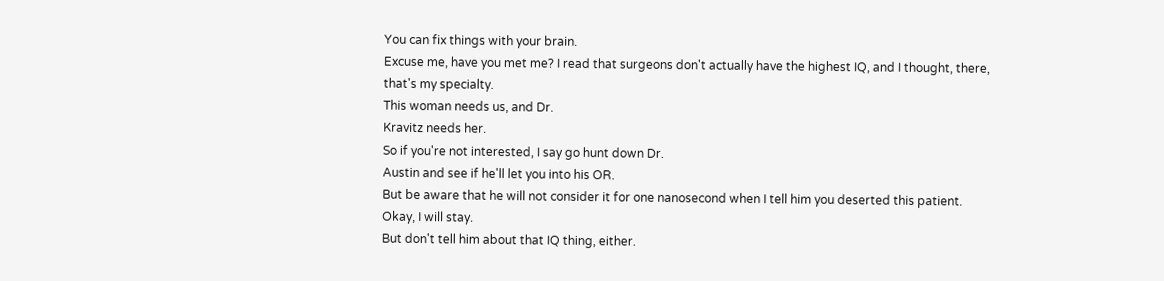You can fix things with your brain.
Excuse me, have you met me? I read that surgeons don't actually have the highest IQ, and I thought, there, that's my specialty.
This woman needs us, and Dr.
Kravitz needs her.
So if you're not interested, I say go hunt down Dr.
Austin and see if he'll let you into his OR.
But be aware that he will not consider it for one nanosecond when I tell him you deserted this patient.
Okay, I will stay.
But don't tell him about that IQ thing, either.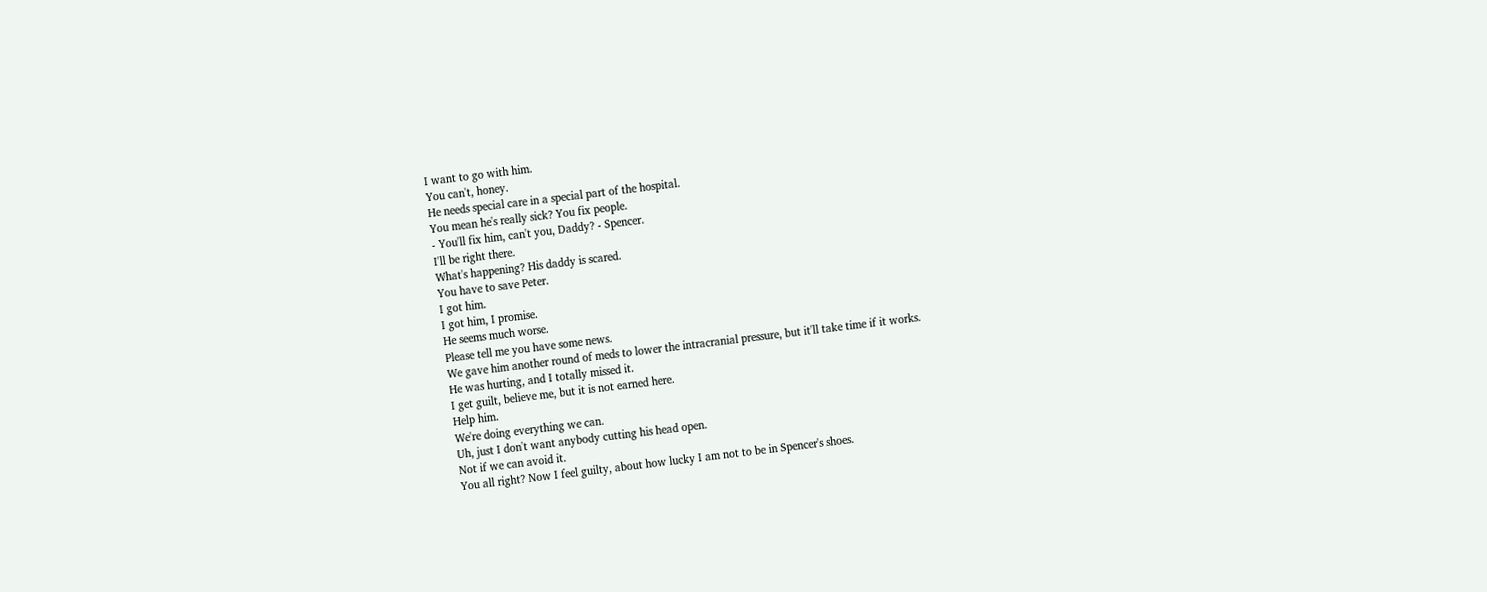I want to go with him.
You can't, honey.
He needs special care in a special part of the hospital.
You mean he's really sick? You fix people.
- You'll fix him, can't you, Daddy? - Spencer.
I'll be right there.
What's happening? His daddy is scared.
You have to save Peter.
I got him.
I got him, I promise.
He seems much worse.
Please tell me you have some news.
We gave him another round of meds to lower the intracranial pressure, but it'll take time if it works.
He was hurting, and I totally missed it.
I get guilt, believe me, but it is not earned here.
Help him.
We're doing everything we can.
Uh, just I don't want anybody cutting his head open.
Not if we can avoid it.
You all right? Now I feel guilty, about how lucky I am not to be in Spencer's shoes.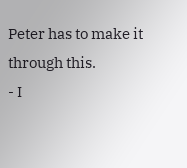Peter has to make it through this.
- I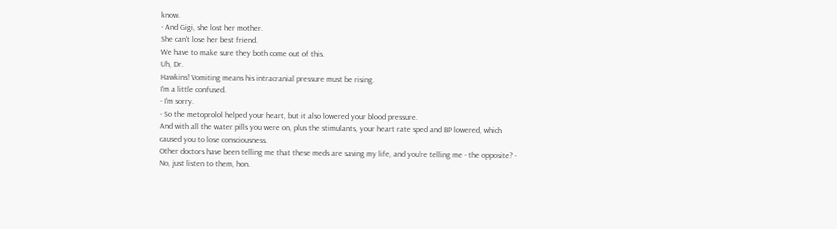know.
- And Gigi, she lost her mother.
She can't lose her best friend.
We have to make sure they both come out of this.
Uh, Dr.
Hawkins! Vomiting means his intracranial pressure must be rising.
I'm a little confused.
- I'm sorry.
- So the metoprolol helped your heart, but it also lowered your blood pressure.
And with all the water pills you were on, plus the stimulants, your heart rate sped and BP lowered, which caused you to lose consciousness.
Other doctors have been telling me that these meds are saving my life, and you're telling me - the opposite? - No, just listen to them, hon.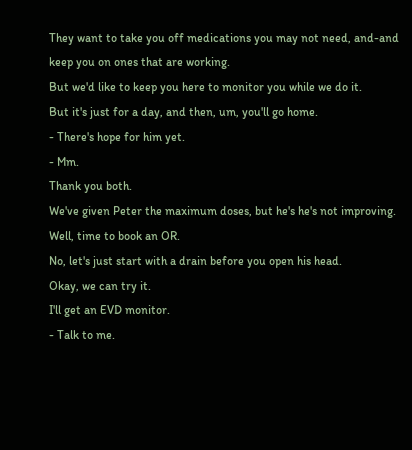They want to take you off medications you may not need, and-and keep you on ones that are working.
But we'd like to keep you here to monitor you while we do it.
But it's just for a day, and then, um, you'll go home.
- There's hope for him yet.
- Mm.
Thank you both.
We've given Peter the maximum doses, but he's he's not improving.
Well, time to book an OR.
No, let's just start with a drain before you open his head.
Okay, we can try it.
I'll get an EVD monitor.
- Talk to me.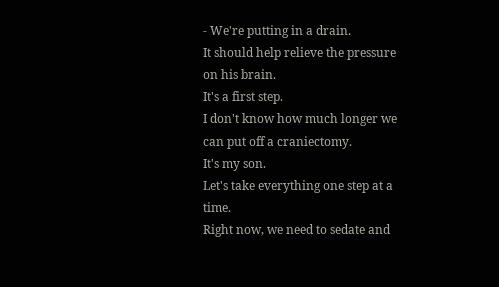- We're putting in a drain.
It should help relieve the pressure on his brain.
It's a first step.
I don't know how much longer we can put off a craniectomy.
It's my son.
Let's take everything one step at a time.
Right now, we need to sedate and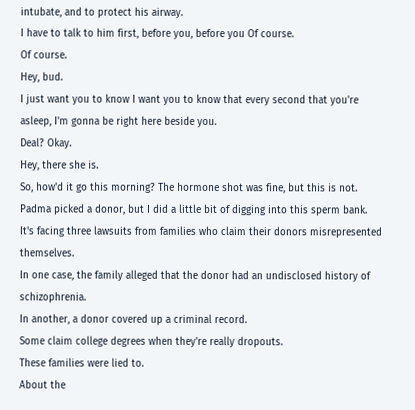intubate, and to protect his airway.
I have to talk to him first, before you, before you Of course.
Of course.
Hey, bud.
I just want you to know I want you to know that every second that you're asleep, I'm gonna be right here beside you.
Deal? Okay.
Hey, there she is.
So, how'd it go this morning? The hormone shot was fine, but this is not.
Padma picked a donor, but I did a little bit of digging into this sperm bank.
It's facing three lawsuits from families who claim their donors misrepresented themselves.
In one case, the family alleged that the donor had an undisclosed history of schizophrenia.
In another, a donor covered up a criminal record.
Some claim college degrees when they're really dropouts.
These families were lied to.
About the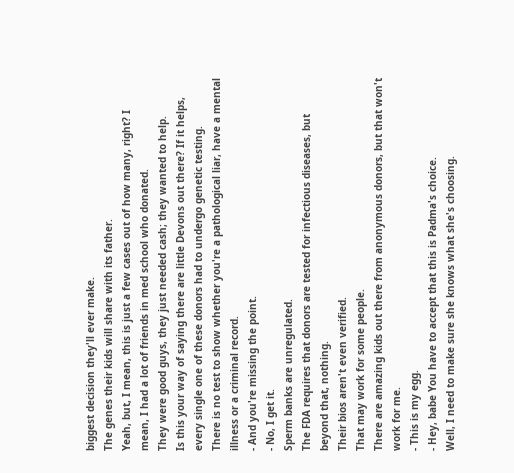biggest decision they'll ever make.
The genes their kids will share with its father.
Yeah, but, I mean, this is just a few cases out of how many, right? I mean, I had a lot of friends in med school who donated.
They were good guys, they just needed cash; they wanted to help.
Is this your way of saying there are little Devons out there? If it helps, every single one of these donors had to undergo genetic testing.
There is no test to show whether you're a pathological liar, have a mental illness or a criminal record.
- And you're missing the point.
- No, I get it.
Sperm banks are unregulated.
The FDA requires that donors are tested for infectious diseases, but beyond that, nothing.
Their bios aren't even verified.
That may work for some people.
There are amazing kids out there from anonymous donors, but that won't work for me.
- This is my egg.
- Hey, babe You have to accept that this is Padma's choice.
Well, I need to make sure she knows what she's choosing.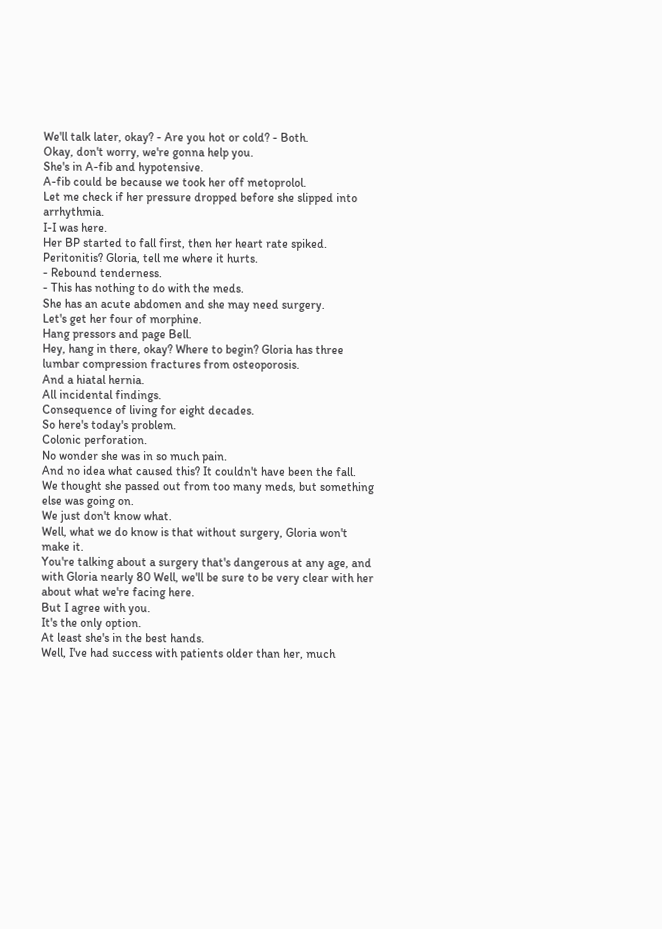We'll talk later, okay? - Are you hot or cold? - Both.
Okay, don't worry, we're gonna help you.
She's in A-fib and hypotensive.
A-fib could be because we took her off metoprolol.
Let me check if her pressure dropped before she slipped into arrhythmia.
I-I was here.
Her BP started to fall first, then her heart rate spiked.
Peritonitis? Gloria, tell me where it hurts.
- Rebound tenderness.
- This has nothing to do with the meds.
She has an acute abdomen and she may need surgery.
Let's get her four of morphine.
Hang pressors and page Bell.
Hey, hang in there, okay? Where to begin? Gloria has three lumbar compression fractures from osteoporosis.
And a hiatal hernia.
All incidental findings.
Consequence of living for eight decades.
So here's today's problem.
Colonic perforation.
No wonder she was in so much pain.
And no idea what caused this? It couldn't have been the fall.
We thought she passed out from too many meds, but something else was going on.
We just don't know what.
Well, what we do know is that without surgery, Gloria won't make it.
You're talking about a surgery that's dangerous at any age, and with Gloria nearly 80 Well, we'll be sure to be very clear with her about what we're facing here.
But I agree with you.
It's the only option.
At least she's in the best hands.
Well, I've had success with patients older than her, much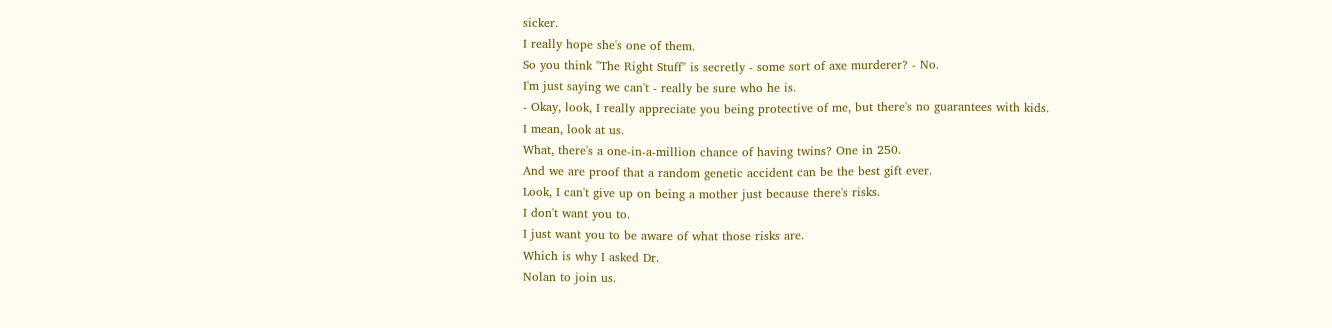sicker.
I really hope she's one of them.
So you think "The Right Stuff" is secretly - some sort of axe murderer? - No.
I'm just saying we can't - really be sure who he is.
- Okay, look, I really appreciate you being protective of me, but there's no guarantees with kids.
I mean, look at us.
What, there's a one-in-a-million chance of having twins? One in 250.
And we are proof that a random genetic accident can be the best gift ever.
Look, I can't give up on being a mother just because there's risks.
I don't want you to.
I just want you to be aware of what those risks are.
Which is why I asked Dr.
Nolan to join us.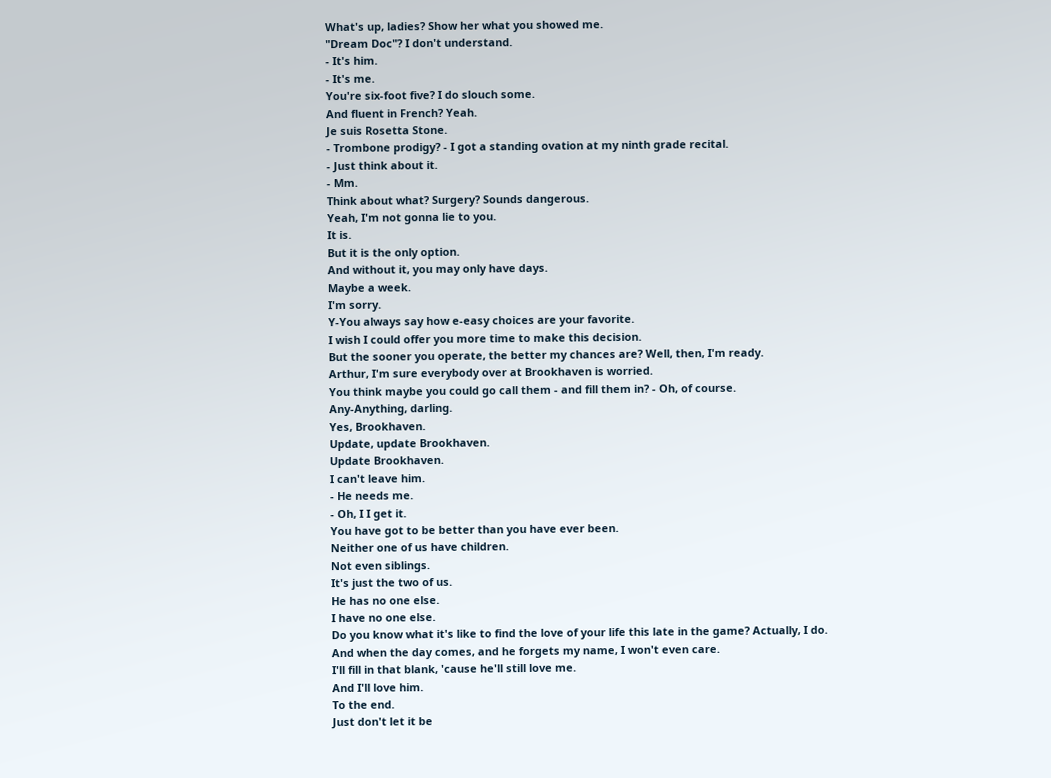What's up, ladies? Show her what you showed me.
"Dream Doc"? I don't understand.
- It's him.
- It's me.
You're six-foot five? I do slouch some.
And fluent in French? Yeah.
Je suis Rosetta Stone.
- Trombone prodigy? - I got a standing ovation at my ninth grade recital.
- Just think about it.
- Mm.
Think about what? Surgery? Sounds dangerous.
Yeah, I'm not gonna lie to you.
It is.
But it is the only option.
And without it, you may only have days.
Maybe a week.
I'm sorry.
Y-You always say how e-easy choices are your favorite.
I wish I could offer you more time to make this decision.
But the sooner you operate, the better my chances are? Well, then, I'm ready.
Arthur, I'm sure everybody over at Brookhaven is worried.
You think maybe you could go call them - and fill them in? - Oh, of course.
Any-Anything, darling.
Yes, Brookhaven.
Update, update Brookhaven.
Update Brookhaven.
I can't leave him.
- He needs me.
- Oh, I I get it.
You have got to be better than you have ever been.
Neither one of us have children.
Not even siblings.
It's just the two of us.
He has no one else.
I have no one else.
Do you know what it's like to find the love of your life this late in the game? Actually, I do.
And when the day comes, and he forgets my name, I won't even care.
I'll fill in that blank, 'cause he'll still love me.
And I'll love him.
To the end.
Just don't let it be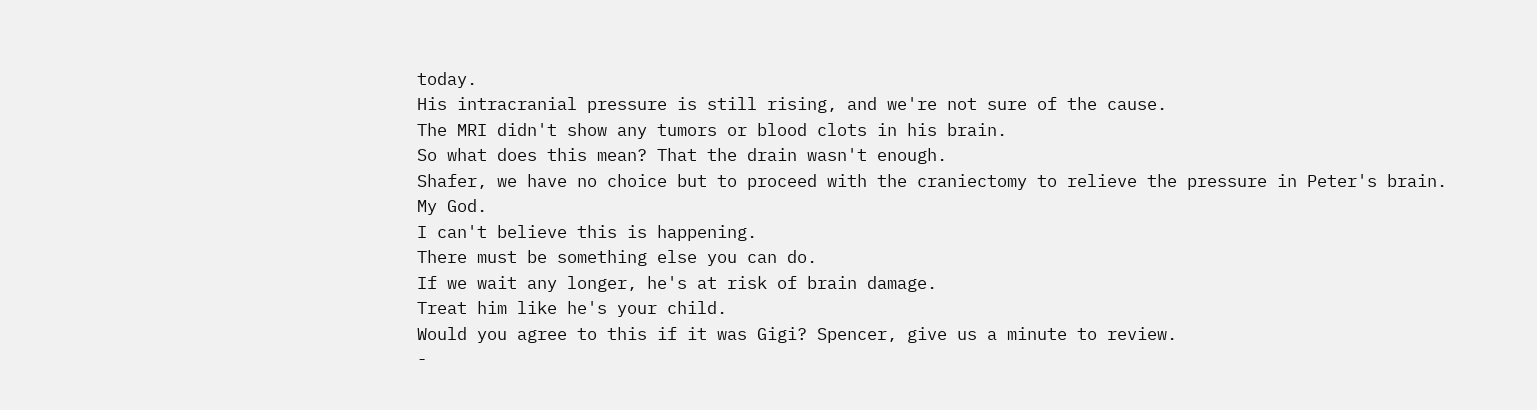today.
His intracranial pressure is still rising, and we're not sure of the cause.
The MRI didn't show any tumors or blood clots in his brain.
So what does this mean? That the drain wasn't enough.
Shafer, we have no choice but to proceed with the craniectomy to relieve the pressure in Peter's brain.
My God.
I can't believe this is happening.
There must be something else you can do.
If we wait any longer, he's at risk of brain damage.
Treat him like he's your child.
Would you agree to this if it was Gigi? Spencer, give us a minute to review.
-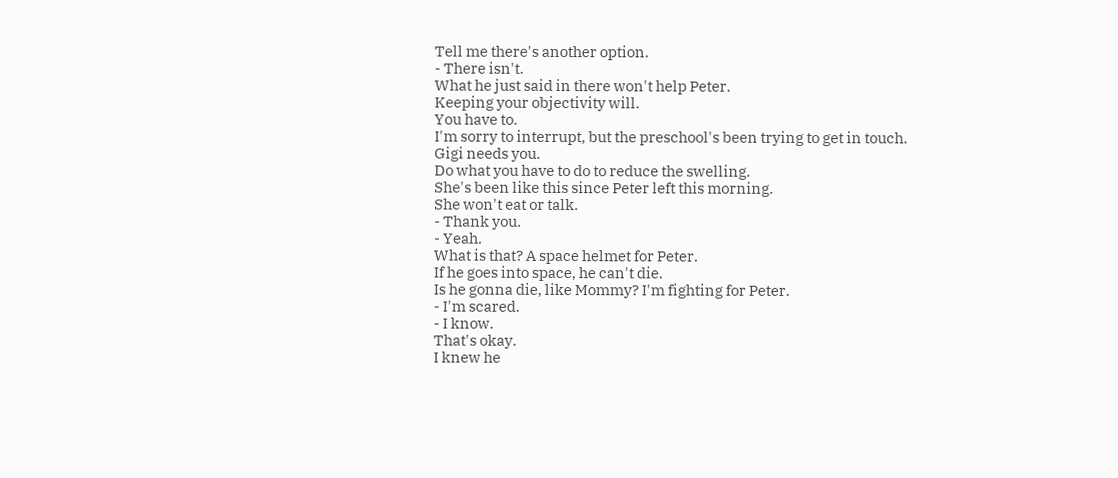Tell me there's another option.
- There isn't.
What he just said in there won't help Peter.
Keeping your objectivity will.
You have to.
I'm sorry to interrupt, but the preschool's been trying to get in touch.
Gigi needs you.
Do what you have to do to reduce the swelling.
She's been like this since Peter left this morning.
She won't eat or talk.
- Thank you.
- Yeah.
What is that? A space helmet for Peter.
If he goes into space, he can't die.
Is he gonna die, like Mommy? I'm fighting for Peter.
- I'm scared.
- I know.
That's okay.
I knew he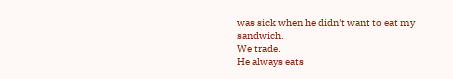was sick when he didn't want to eat my sandwich.
We trade.
He always eats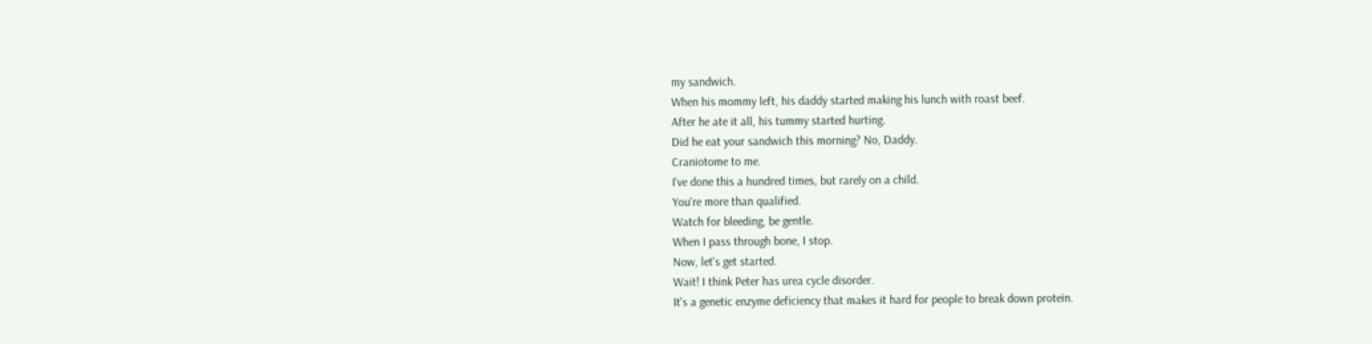my sandwich.
When his mommy left, his daddy started making his lunch with roast beef.
After he ate it all, his tummy started hurting.
Did he eat your sandwich this morning? No, Daddy.
Craniotome to me.
I've done this a hundred times, but rarely on a child.
You're more than qualified.
Watch for bleeding, be gentle.
When I pass through bone, I stop.
Now, let's get started.
Wait! I think Peter has urea cycle disorder.
It's a genetic enzyme deficiency that makes it hard for people to break down protein.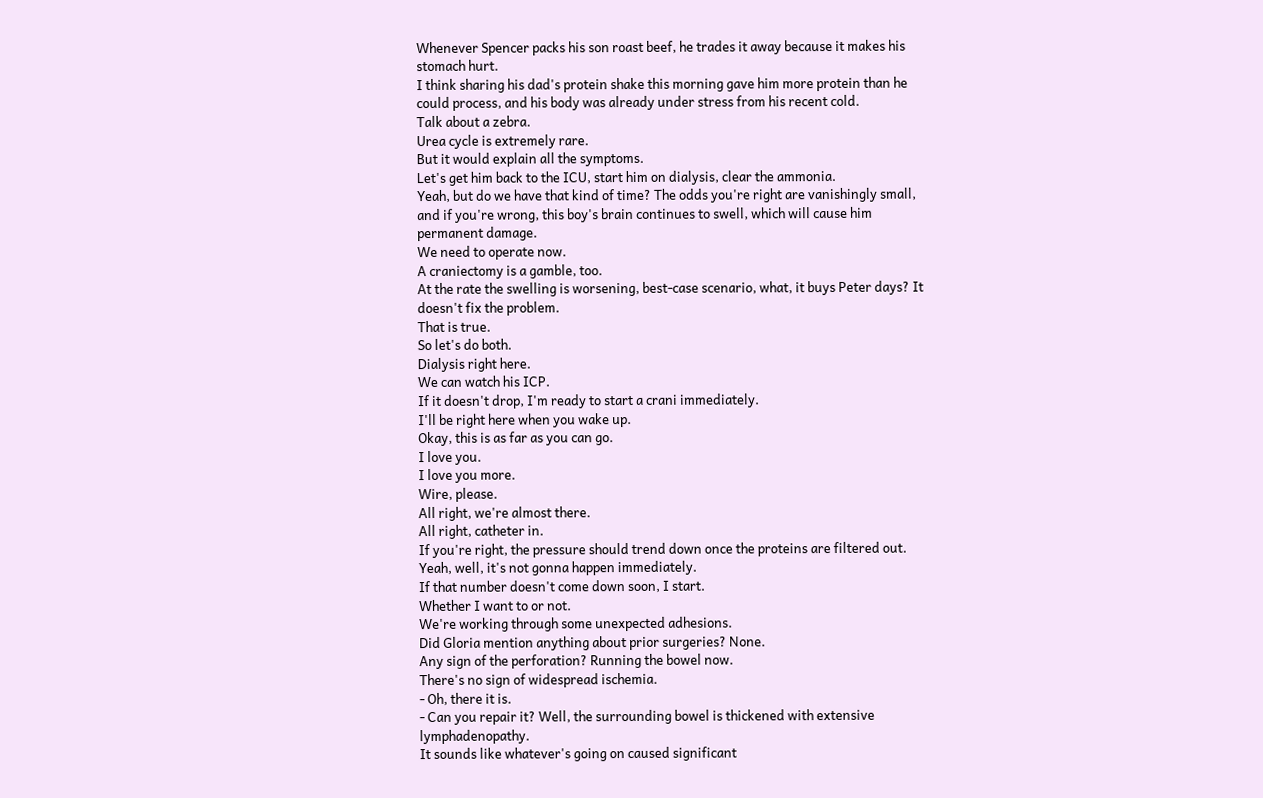Whenever Spencer packs his son roast beef, he trades it away because it makes his stomach hurt.
I think sharing his dad's protein shake this morning gave him more protein than he could process, and his body was already under stress from his recent cold.
Talk about a zebra.
Urea cycle is extremely rare.
But it would explain all the symptoms.
Let's get him back to the ICU, start him on dialysis, clear the ammonia.
Yeah, but do we have that kind of time? The odds you're right are vanishingly small, and if you're wrong, this boy's brain continues to swell, which will cause him permanent damage.
We need to operate now.
A craniectomy is a gamble, too.
At the rate the swelling is worsening, best-case scenario, what, it buys Peter days? It doesn't fix the problem.
That is true.
So let's do both.
Dialysis right here.
We can watch his ICP.
If it doesn't drop, I'm ready to start a crani immediately.
I'll be right here when you wake up.
Okay, this is as far as you can go.
I love you.
I love you more.
Wire, please.
All right, we're almost there.
All right, catheter in.
If you're right, the pressure should trend down once the proteins are filtered out.
Yeah, well, it's not gonna happen immediately.
If that number doesn't come down soon, I start.
Whether I want to or not.
We're working through some unexpected adhesions.
Did Gloria mention anything about prior surgeries? None.
Any sign of the perforation? Running the bowel now.
There's no sign of widespread ischemia.
- Oh, there it is.
- Can you repair it? Well, the surrounding bowel is thickened with extensive lymphadenopathy.
It sounds like whatever's going on caused significant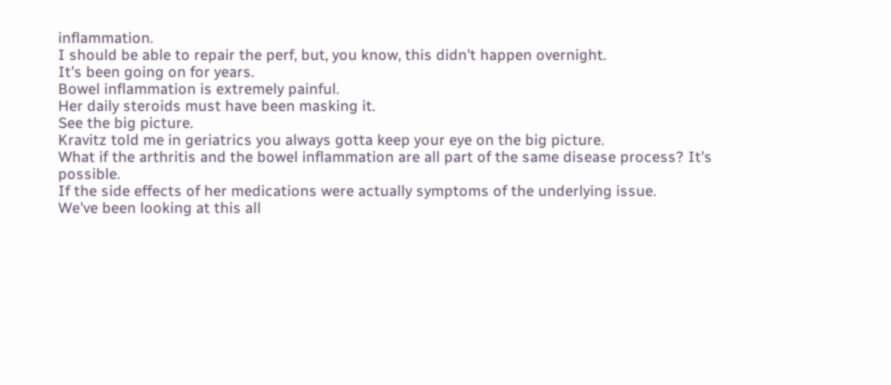inflammation.
I should be able to repair the perf, but, you know, this didn't happen overnight.
It's been going on for years.
Bowel inflammation is extremely painful.
Her daily steroids must have been masking it.
See the big picture.
Kravitz told me in geriatrics you always gotta keep your eye on the big picture.
What if the arthritis and the bowel inflammation are all part of the same disease process? It's possible.
If the side effects of her medications were actually symptoms of the underlying issue.
We've been looking at this all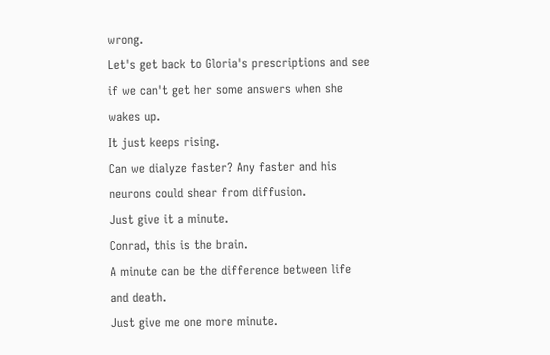wrong.
Let's get back to Gloria's prescriptions and see if we can't get her some answers when she wakes up.
It just keeps rising.
Can we dialyze faster? Any faster and his neurons could shear from diffusion.
Just give it a minute.
Conrad, this is the brain.
A minute can be the difference between life and death.
Just give me one more minute.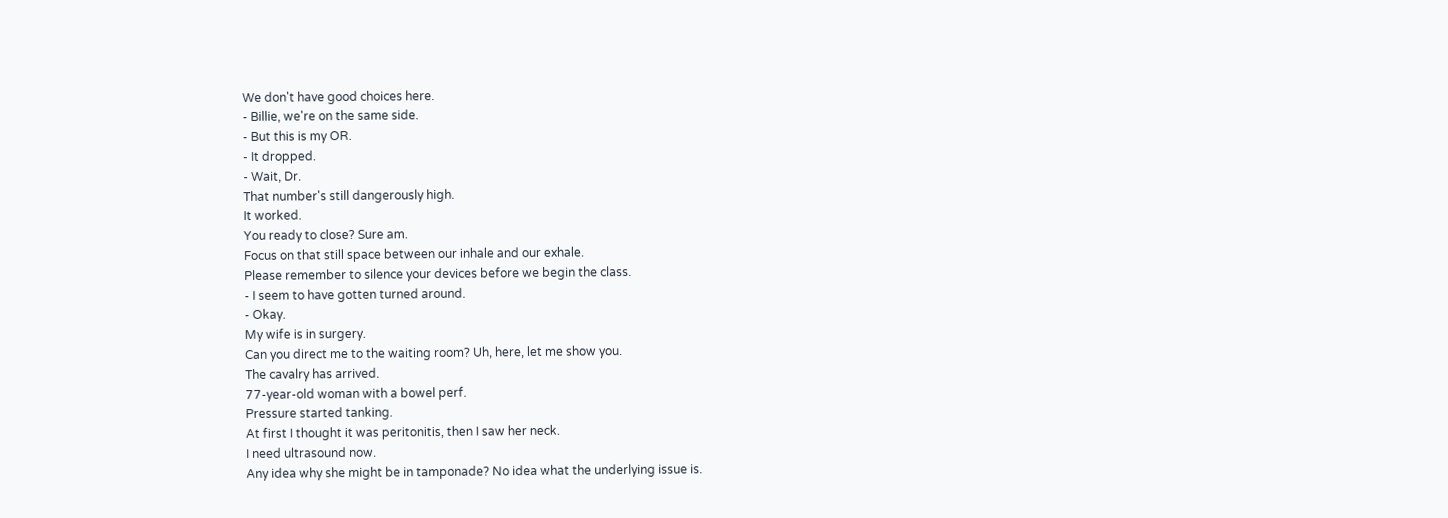We don't have good choices here.
- Billie, we're on the same side.
- But this is my OR.
- It dropped.
- Wait, Dr.
That number's still dangerously high.
It worked.
You ready to close? Sure am.
Focus on that still space between our inhale and our exhale.
Please remember to silence your devices before we begin the class.
- I seem to have gotten turned around.
- Okay.
My wife is in surgery.
Can you direct me to the waiting room? Uh, here, let me show you.
The cavalry has arrived.
77-year-old woman with a bowel perf.
Pressure started tanking.
At first I thought it was peritonitis, then I saw her neck.
I need ultrasound now.
Any idea why she might be in tamponade? No idea what the underlying issue is.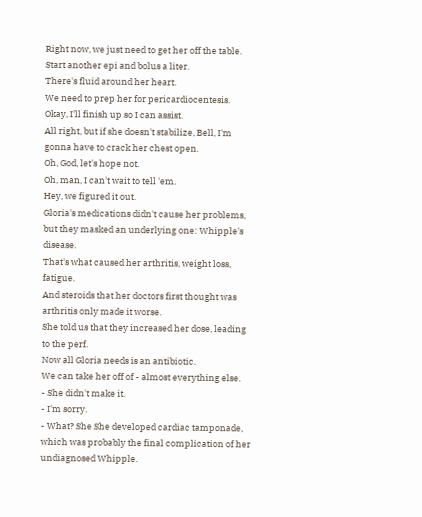Right now, we just need to get her off the table.
Start another epi and bolus a liter.
There's fluid around her heart.
We need to prep her for pericardiocentesis.
Okay, I'll finish up so I can assist.
All right, but if she doesn't stabilize, Bell, I'm gonna have to crack her chest open.
Oh, God, let's hope not.
Oh, man, I can't wait to tell 'em.
Hey, we figured it out.
Gloria's medications didn't cause her problems, but they masked an underlying one: Whipple's disease.
That's what caused her arthritis, weight loss, fatigue.
And steroids that her doctors first thought was arthritis only made it worse.
She told us that they increased her dose, leading to the perf.
Now all Gloria needs is an antibiotic.
We can take her off of - almost everything else.
- She didn't make it.
- I'm sorry.
- What? She She developed cardiac tamponade, which was probably the final complication of her undiagnosed Whipple.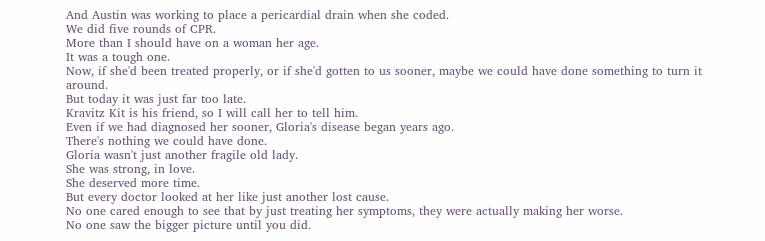And Austin was working to place a pericardial drain when she coded.
We did five rounds of CPR.
More than I should have on a woman her age.
It was a tough one.
Now, if she'd been treated properly, or if she'd gotten to us sooner, maybe we could have done something to turn it around.
But today it was just far too late.
Kravitz Kit is his friend, so I will call her to tell him.
Even if we had diagnosed her sooner, Gloria's disease began years ago.
There's nothing we could have done.
Gloria wasn't just another fragile old lady.
She was strong, in love.
She deserved more time.
But every doctor looked at her like just another lost cause.
No one cared enough to see that by just treating her symptoms, they were actually making her worse.
No one saw the bigger picture until you did.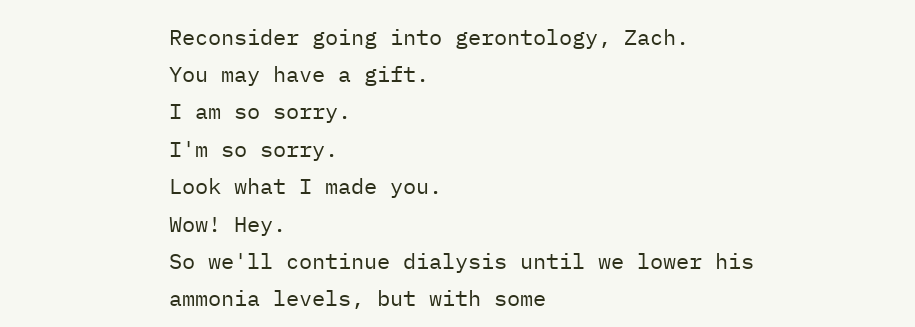Reconsider going into gerontology, Zach.
You may have a gift.
I am so sorry.
I'm so sorry.
Look what I made you.
Wow! Hey.
So we'll continue dialysis until we lower his ammonia levels, but with some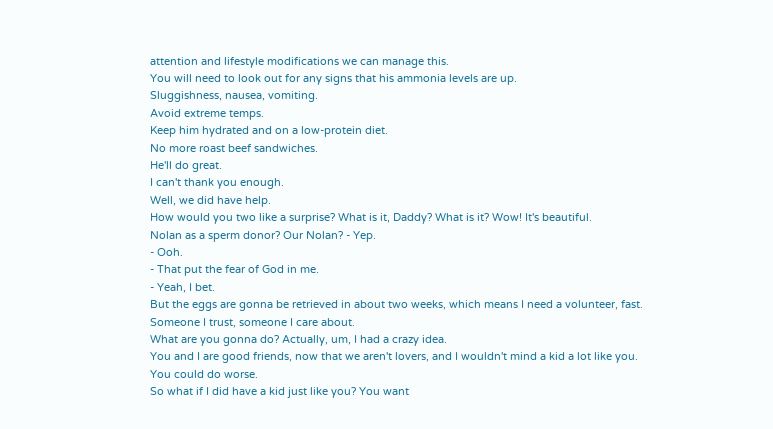attention and lifestyle modifications we can manage this.
You will need to look out for any signs that his ammonia levels are up.
Sluggishness, nausea, vomiting.
Avoid extreme temps.
Keep him hydrated and on a low-protein diet.
No more roast beef sandwiches.
He'll do great.
I can't thank you enough.
Well, we did have help.
How would you two like a surprise? What is it, Daddy? What is it? Wow! It's beautiful.
Nolan as a sperm donor? Our Nolan? - Yep.
- Ooh.
- That put the fear of God in me.
- Yeah, I bet.
But the eggs are gonna be retrieved in about two weeks, which means I need a volunteer, fast.
Someone I trust, someone I care about.
What are you gonna do? Actually, um, I had a crazy idea.
You and I are good friends, now that we aren't lovers, and I wouldn't mind a kid a lot like you.
You could do worse.
So what if I did have a kid just like you? You want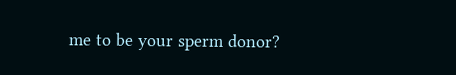me to be your sperm donor?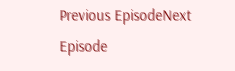Previous EpisodeNext Episode